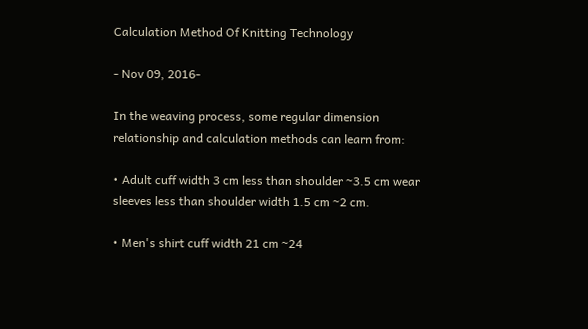Calculation Method Of Knitting Technology

- Nov 09, 2016-

In the weaving process, some regular dimension relationship and calculation methods can learn from:

• Adult cuff width 3 cm less than shoulder ~3.5 cm wear sleeves less than shoulder width 1.5 cm ~2 cm.

• Men's shirt cuff width 21 cm ~24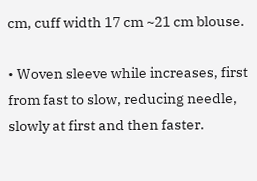cm, cuff width 17 cm ~21 cm blouse.

• Woven sleeve while increases, first from fast to slow, reducing needle, slowly at first and then faster.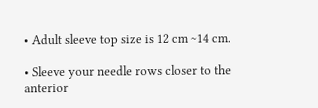• Adult sleeve top size is 12 cm ~14 cm.

• Sleeve your needle rows closer to the anterior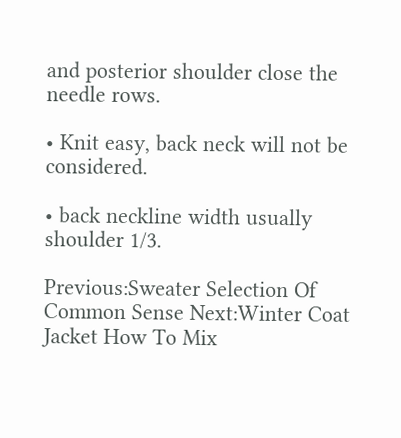and posterior shoulder close the needle rows.

• Knit easy, back neck will not be considered.

• back neckline width usually shoulder 1/3.

Previous:Sweater Selection Of Common Sense Next:Winter Coat Jacket How To Mix